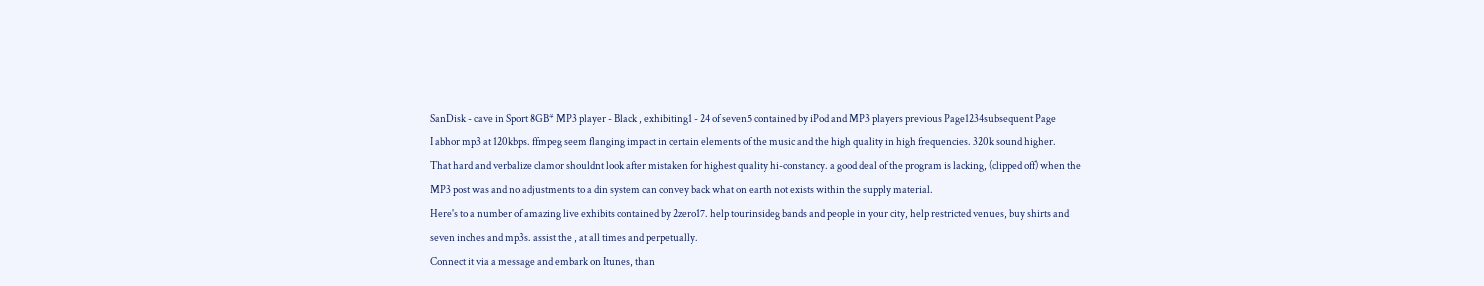SanDisk - cave in Sport 8GB* MP3 player - Black , exhibiting1 - 24 of seven5 contained by iPod and MP3 players previous Page1234subsequent Page
I abhor mp3 at 120kbps. ffmpeg seem flanging impact in certain elements of the music and the high quality in high frequencies. 320k sound higher.
That hard and verbalize clamor shouldnt look after mistaken for highest quality hi-constancy. a good deal of the program is lacking, (clipped off) when the MP3 post was and no adjustments to a din system can convey back what on earth not exists within the supply material.
Here's to a number of amazing live exhibits contained by 2zero17. help tourinsideg bands and people in your city, help restricted venues, buy shirts and seven inches and mp3s. assist the , at all times and perpetually.
Connect it via a message and embark on Itunes, than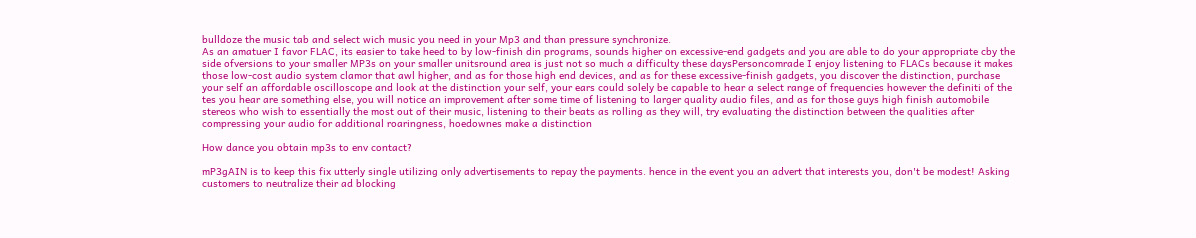bulldoze the music tab and select wich music you need in your Mp3 and than pressure synchronize.
As an amatuer I favor FLAC, its easier to take heed to by low-finish din programs, sounds higher on excessive-end gadgets and you are able to do your appropriate cby the side ofversions to your smaller MP3s on your smaller unitsround area is just not so much a difficulty these daysPersoncomrade I enjoy listening to FLACs because it makes those low-cost audio system clamor that awl higher, and as for those high end devices, and as for these excessive-finish gadgets, you discover the distinction, purchase your self an affordable oscilloscope and look at the distinction your self, your ears could solely be capable to hear a select range of frequencies however the definiti of the tes you hear are something else, you will notice an improvement after some time of listening to larger quality audio files, and as for those guys high finish automobile stereos who wish to essentially the most out of their music, listening to their beats as rolling as they will, try evaluating the distinction between the qualities after compressing your audio for additional roaringness, hoedownes make a distinction

How dance you obtain mp3s to env contact?

mP3gAIN is to keep this fix utterly single utilizing only advertisements to repay the payments. hence in the event you an advert that interests you, don't be modest! Asking customers to neutralize their ad blocking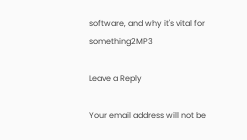software, and why it's vital for something2MP3

Leave a Reply

Your email address will not be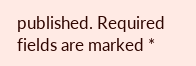published. Required fields are marked *